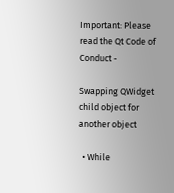Important: Please read the Qt Code of Conduct -

Swapping QWidget child object for another object

  • While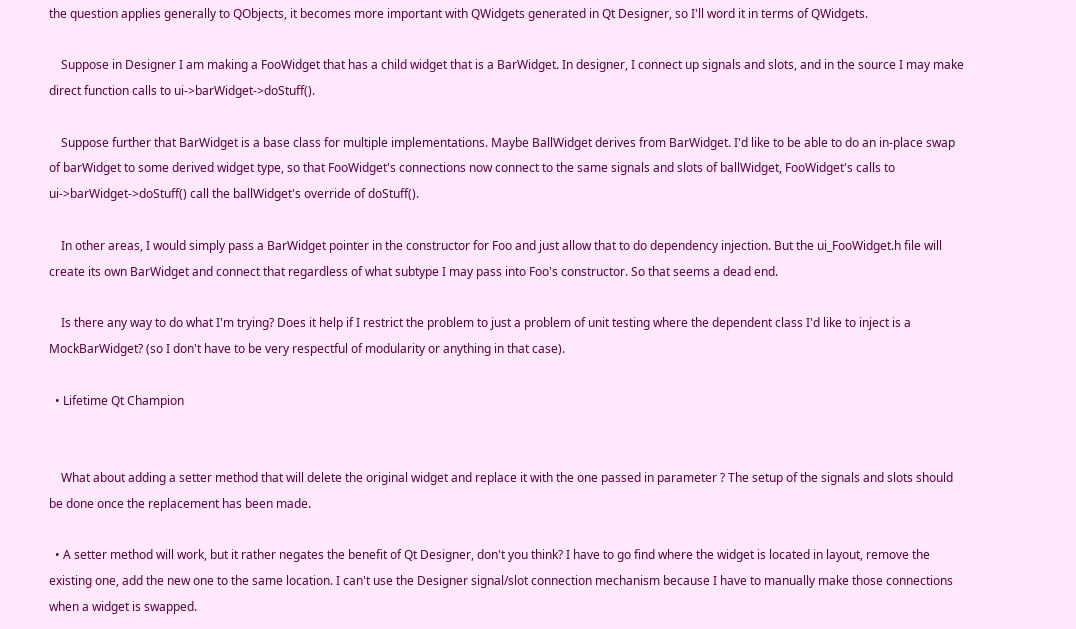the question applies generally to QObjects, it becomes more important with QWidgets generated in Qt Designer, so I'll word it in terms of QWidgets.

    Suppose in Designer I am making a FooWidget that has a child widget that is a BarWidget. In designer, I connect up signals and slots, and in the source I may make direct function calls to ui->barWidget->doStuff().

    Suppose further that BarWidget is a base class for multiple implementations. Maybe BallWidget derives from BarWidget. I'd like to be able to do an in-place swap of barWidget to some derived widget type, so that FooWidget's connections now connect to the same signals and slots of ballWidget, FooWidget's calls to ui->barWidget->doStuff() call the ballWidget's override of doStuff().

    In other areas, I would simply pass a BarWidget pointer in the constructor for Foo and just allow that to do dependency injection. But the ui_FooWidget.h file will create its own BarWidget and connect that regardless of what subtype I may pass into Foo's constructor. So that seems a dead end.

    Is there any way to do what I'm trying? Does it help if I restrict the problem to just a problem of unit testing where the dependent class I'd like to inject is a MockBarWidget? (so I don't have to be very respectful of modularity or anything in that case).

  • Lifetime Qt Champion


    What about adding a setter method that will delete the original widget and replace it with the one passed in parameter ? The setup of the signals and slots should be done once the replacement has been made.

  • A setter method will work, but it rather negates the benefit of Qt Designer, don't you think? I have to go find where the widget is located in layout, remove the existing one, add the new one to the same location. I can't use the Designer signal/slot connection mechanism because I have to manually make those connections when a widget is swapped.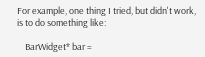For example, one thing I tried, but didn't work, is to do something like:

    BarWidget* bar =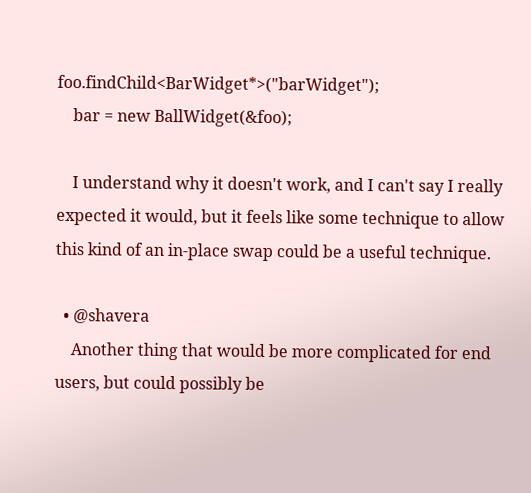foo.findChild<BarWidget*>("barWidget");
    bar = new BallWidget(&foo);

    I understand why it doesn't work, and I can't say I really expected it would, but it feels like some technique to allow this kind of an in-place swap could be a useful technique.

  • @shavera
    Another thing that would be more complicated for end users, but could possibly be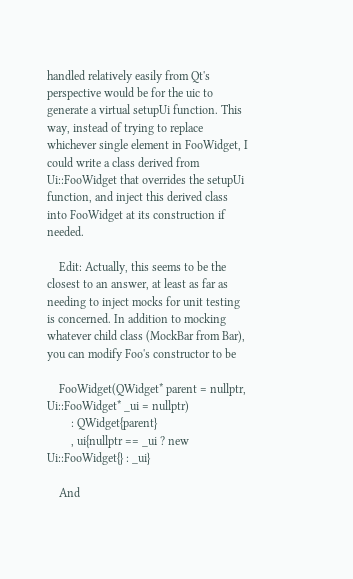handled relatively easily from Qt's perspective would be for the uic to generate a virtual setupUi function. This way, instead of trying to replace whichever single element in FooWidget, I could write a class derived from Ui::FooWidget that overrides the setupUi function, and inject this derived class into FooWidget at its construction if needed.

    Edit: Actually, this seems to be the closest to an answer, at least as far as needing to inject mocks for unit testing is concerned. In addition to mocking whatever child class (MockBar from Bar), you can modify Foo's constructor to be

    FooWidget(QWidget* parent = nullptr, Ui::FooWidget* _ui = nullptr)
        : QWidget{parent}
        , ui{nullptr == _ui ? new Ui::FooWidget{} : _ui}

    And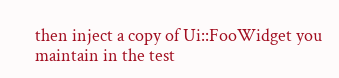then inject a copy of Ui::FooWidget you maintain in the test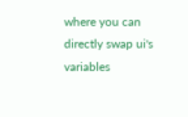where you can directly swap ui's variables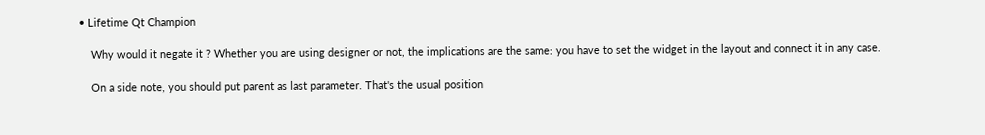• Lifetime Qt Champion

    Why would it negate it ? Whether you are using designer or not, the implications are the same: you have to set the widget in the layout and connect it in any case.

    On a side note, you should put parent as last parameter. That's the usual position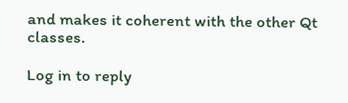and makes it coherent with the other Qt classes.

Log in to reply